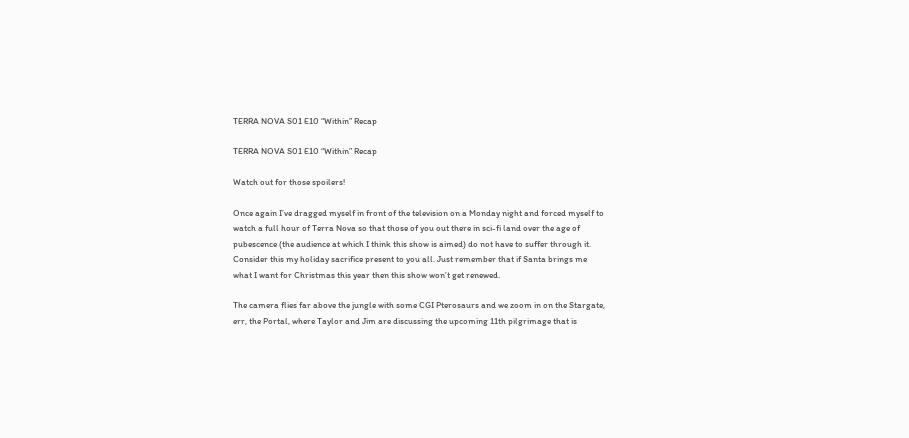TERRA NOVA S01 E10 “Within” Recap

TERRA NOVA S01 E10 “Within” Recap

Watch out for those spoilers!

Once again I’ve dragged myself in front of the television on a Monday night and forced myself to watch a full hour of Terra Nova so that those of you out there in sci-fi land over the age of pubescence (the audience at which I think this show is aimed) do not have to suffer through it. Consider this my holiday sacrifice present to you all. Just remember that if Santa brings me what I want for Christmas this year then this show won’t get renewed.

The camera flies far above the jungle with some CGI Pterosaurs and we zoom in on the Stargate, err, the Portal, where Taylor and Jim are discussing the upcoming 11th pilgrimage that is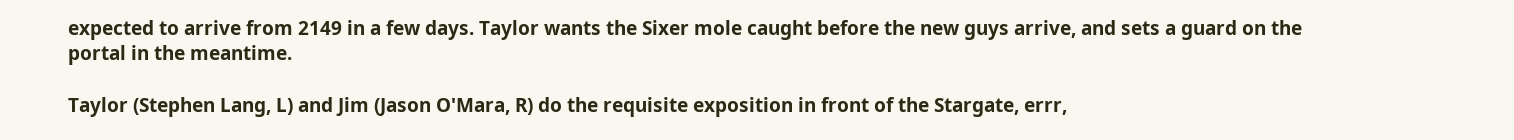expected to arrive from 2149 in a few days. Taylor wants the Sixer mole caught before the new guys arrive, and sets a guard on the portal in the meantime.

Taylor (Stephen Lang, L) and Jim (Jason O'Mara, R) do the requisite exposition in front of the Stargate, errr,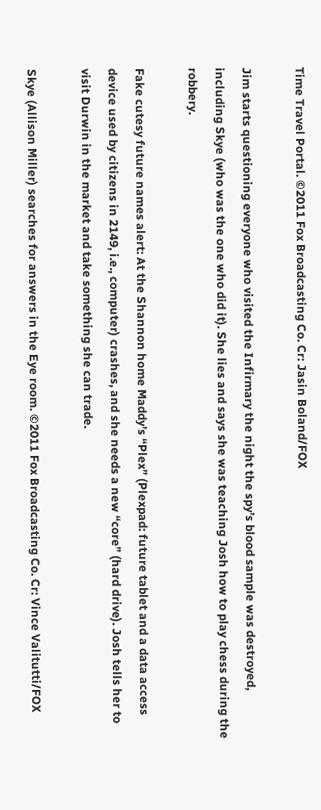Time Travel Portal. ©2011 Fox Broadcasting Co. Cr: Jasin Boland/FOX

Jim starts questioning everyone who visited the Infirmary the night the spy’s blood sample was destroyed, including Skye (who was the one who did it). She lies and says she was teaching Josh how to play chess during the robbery.

Fake cutesy future names alert: At the Shannon home Maddy’s “Plex” (Plexpad: future tablet and a data access device used by citizens in 2149, i.e., computer) crashes, and she needs a new “core” (hard drive). Josh tells her to visit Durwin in the market and take something she can trade.

Skye (Allison Miller) searches for answers in the Eye room. ©2011 Fox Broadcasting Co. Cr: Vince Valitutti/FOX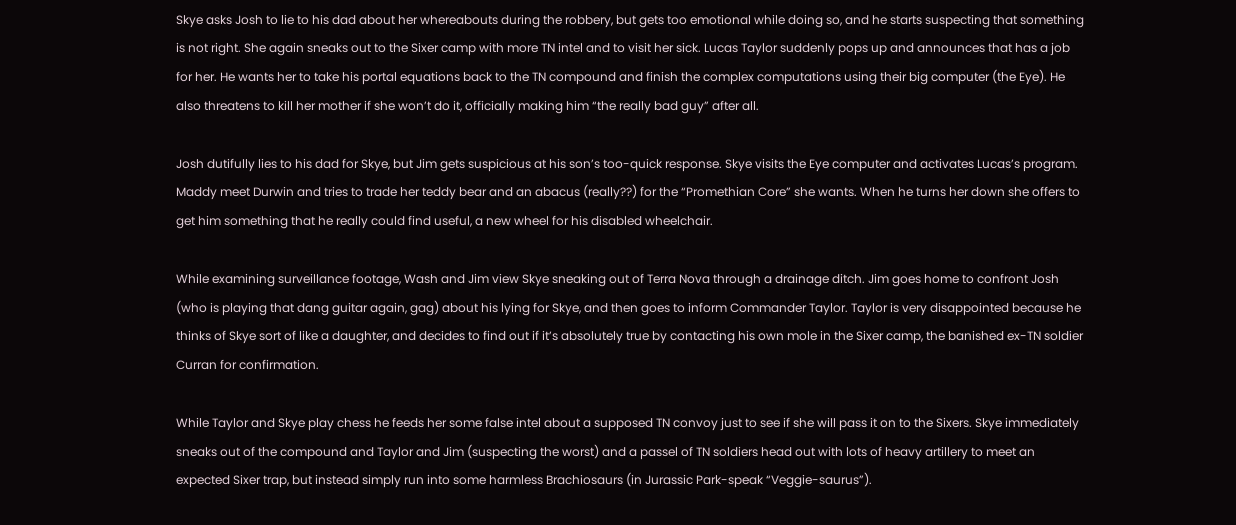Skye asks Josh to lie to his dad about her whereabouts during the robbery, but gets too emotional while doing so, and he starts suspecting that something is not right. She again sneaks out to the Sixer camp with more TN intel and to visit her sick. Lucas Taylor suddenly pops up and announces that has a job for her. He wants her to take his portal equations back to the TN compound and finish the complex computations using their big computer (the Eye). He also threatens to kill her mother if she won’t do it, officially making him “the really bad guy” after all.

Josh dutifully lies to his dad for Skye, but Jim gets suspicious at his son’s too-quick response. Skye visits the Eye computer and activates Lucas’s program. Maddy meet Durwin and tries to trade her teddy bear and an abacus (really??) for the “Promethian Core” she wants. When he turns her down she offers to get him something that he really could find useful, a new wheel for his disabled wheelchair.

While examining surveillance footage, Wash and Jim view Skye sneaking out of Terra Nova through a drainage ditch. Jim goes home to confront Josh (who is playing that dang guitar again, gag) about his lying for Skye, and then goes to inform Commander Taylor. Taylor is very disappointed because he thinks of Skye sort of like a daughter, and decides to find out if it’s absolutely true by contacting his own mole in the Sixer camp, the banished ex-TN soldier Curran for confirmation.

While Taylor and Skye play chess he feeds her some false intel about a supposed TN convoy just to see if she will pass it on to the Sixers. Skye immediately sneaks out of the compound and Taylor and Jim (suspecting the worst) and a passel of TN soldiers head out with lots of heavy artillery to meet an expected Sixer trap, but instead simply run into some harmless Brachiosaurs (in Jurassic Park-speak “Veggie-saurus”).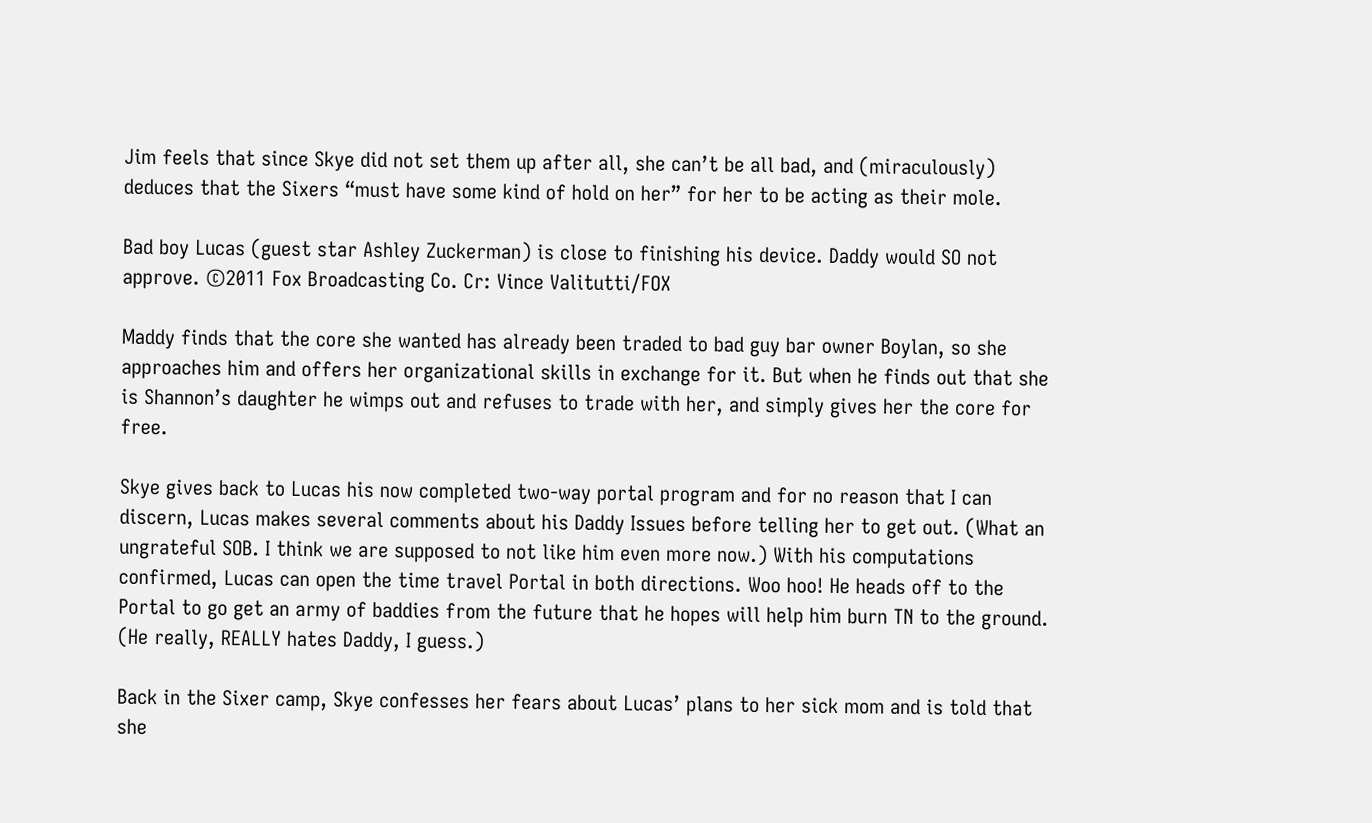Jim feels that since Skye did not set them up after all, she can’t be all bad, and (miraculously) deduces that the Sixers “must have some kind of hold on her” for her to be acting as their mole.

Bad boy Lucas (guest star Ashley Zuckerman) is close to finishing his device. Daddy would SO not approve. ©2011 Fox Broadcasting Co. Cr: Vince Valitutti/FOX

Maddy finds that the core she wanted has already been traded to bad guy bar owner Boylan, so she approaches him and offers her organizational skills in exchange for it. But when he finds out that she is Shannon’s daughter he wimps out and refuses to trade with her, and simply gives her the core for free.

Skye gives back to Lucas his now completed two-way portal program and for no reason that I can discern, Lucas makes several comments about his Daddy Issues before telling her to get out. (What an ungrateful SOB. I think we are supposed to not like him even more now.) With his computations confirmed, Lucas can open the time travel Portal in both directions. Woo hoo! He heads off to the Portal to go get an army of baddies from the future that he hopes will help him burn TN to the ground. (He really, REALLY hates Daddy, I guess.)

Back in the Sixer camp, Skye confesses her fears about Lucas’ plans to her sick mom and is told that she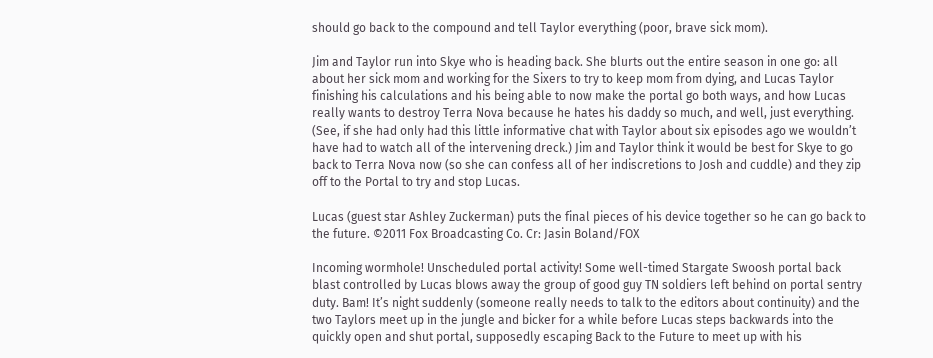should go back to the compound and tell Taylor everything (poor, brave sick mom).

Jim and Taylor run into Skye who is heading back. She blurts out the entire season in one go: all about her sick mom and working for the Sixers to try to keep mom from dying, and Lucas Taylor finishing his calculations and his being able to now make the portal go both ways, and how Lucas really wants to destroy Terra Nova because he hates his daddy so much, and well, just everything. (See, if she had only had this little informative chat with Taylor about six episodes ago we wouldn’t have had to watch all of the intervening dreck.) Jim and Taylor think it would be best for Skye to go back to Terra Nova now (so she can confess all of her indiscretions to Josh and cuddle) and they zip off to the Portal to try and stop Lucas.

Lucas (guest star Ashley Zuckerman) puts the final pieces of his device together so he can go back to the future. ©2011 Fox Broadcasting Co. Cr: Jasin Boland/FOX

Incoming wormhole! Unscheduled portal activity! Some well-timed Stargate Swoosh portal back blast controlled by Lucas blows away the group of good guy TN soldiers left behind on portal sentry duty. Bam! It’s night suddenly (someone really needs to talk to the editors about continuity) and the two Taylors meet up in the jungle and bicker for a while before Lucas steps backwards into the quickly open and shut portal, supposedly escaping Back to the Future to meet up with his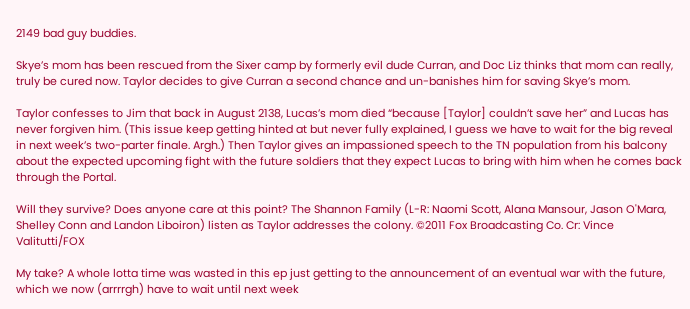2149 bad guy buddies.

Skye’s mom has been rescued from the Sixer camp by formerly evil dude Curran, and Doc Liz thinks that mom can really, truly be cured now. Taylor decides to give Curran a second chance and un-banishes him for saving Skye’s mom.

Taylor confesses to Jim that back in August 2138, Lucas’s mom died “because [Taylor] couldn’t save her” and Lucas has never forgiven him. (This issue keep getting hinted at but never fully explained, I guess we have to wait for the big reveal in next week’s two-parter finale. Argh.) Then Taylor gives an impassioned speech to the TN population from his balcony about the expected upcoming fight with the future soldiers that they expect Lucas to bring with him when he comes back through the Portal.

Will they survive? Does anyone care at this point? The Shannon Family (L-R: Naomi Scott, Alana Mansour, Jason O'Mara, Shelley Conn and Landon Liboiron) listen as Taylor addresses the colony. ©2011 Fox Broadcasting Co. Cr: Vince Valitutti/FOX

My take? A whole lotta time was wasted in this ep just getting to the announcement of an eventual war with the future, which we now (arrrrgh) have to wait until next week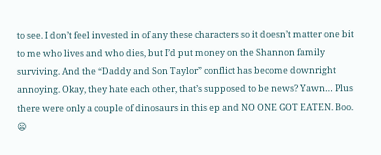to see. I don’t feel invested in of any these characters so it doesn’t matter one bit to me who lives and who dies, but I’d put money on the Shannon family surviving. And the “Daddy and Son Taylor” conflict has become downright annoying. Okay, they hate each other, that’s supposed to be news? Yawn… Plus there were only a couple of dinosaurs in this ep and NO ONE GOT EATEN. Boo. 😦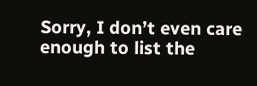Sorry, I don’t even care enough to list the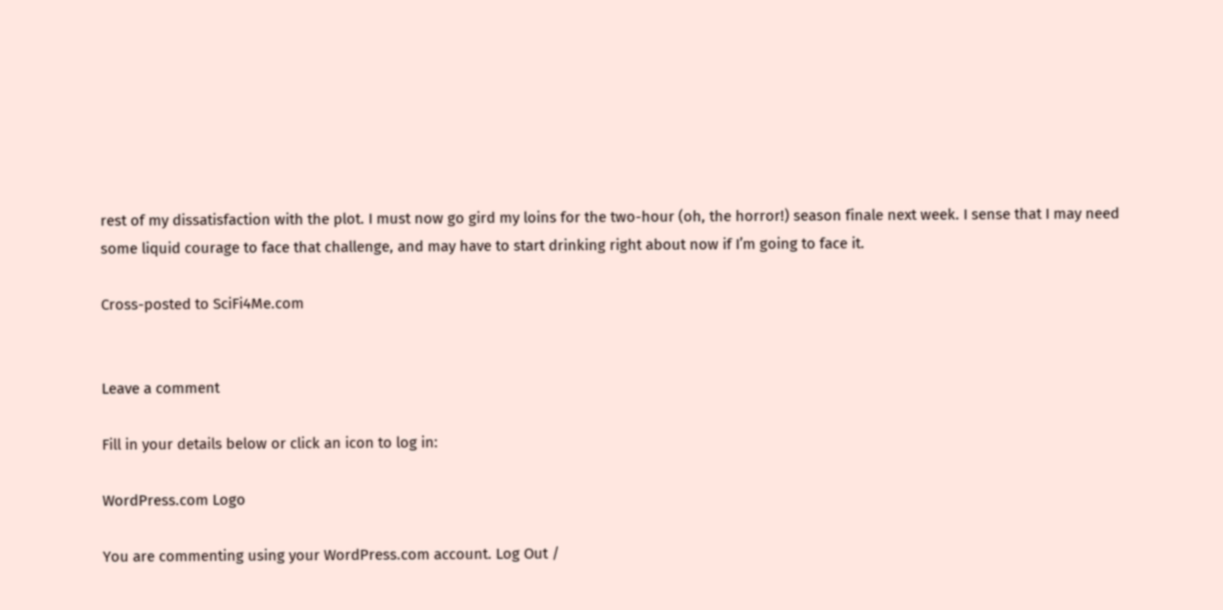rest of my dissatisfaction with the plot. I must now go gird my loins for the two-hour (oh, the horror!) season finale next week. I sense that I may need some liquid courage to face that challenge, and may have to start drinking right about now if I’m going to face it.

Cross-posted to SciFi4Me.com


Leave a comment

Fill in your details below or click an icon to log in:

WordPress.com Logo

You are commenting using your WordPress.com account. Log Out /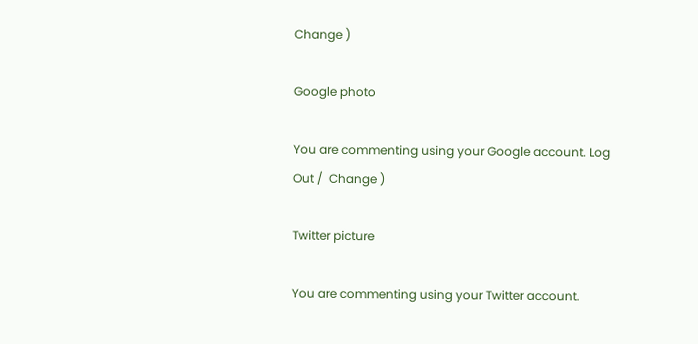Change )

Google photo

You are commenting using your Google account. Log Out /  Change )

Twitter picture

You are commenting using your Twitter account.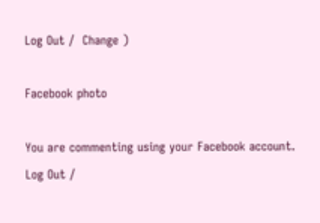Log Out /  Change )

Facebook photo

You are commenting using your Facebook account. Log Out /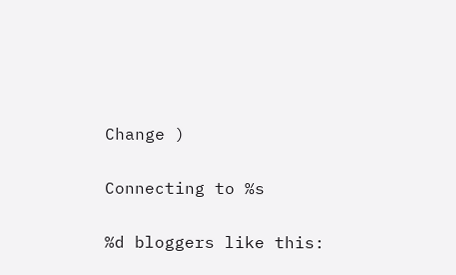Change )

Connecting to %s

%d bloggers like this: